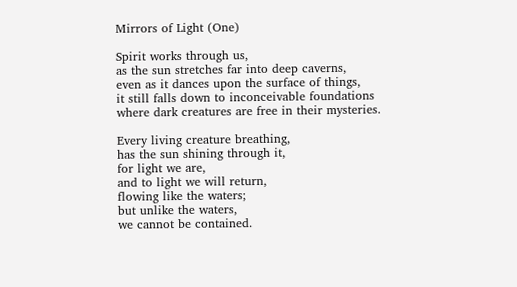Mirrors of Light (One)

Spirit works through us,
as the sun stretches far into deep caverns,
even as it dances upon the surface of things,
it still falls down to inconceivable foundations
where dark creatures are free in their mysteries.

Every living creature breathing,
has the sun shining through it,
for light we are,
and to light we will return,
flowing like the waters;
but unlike the waters,
we cannot be contained.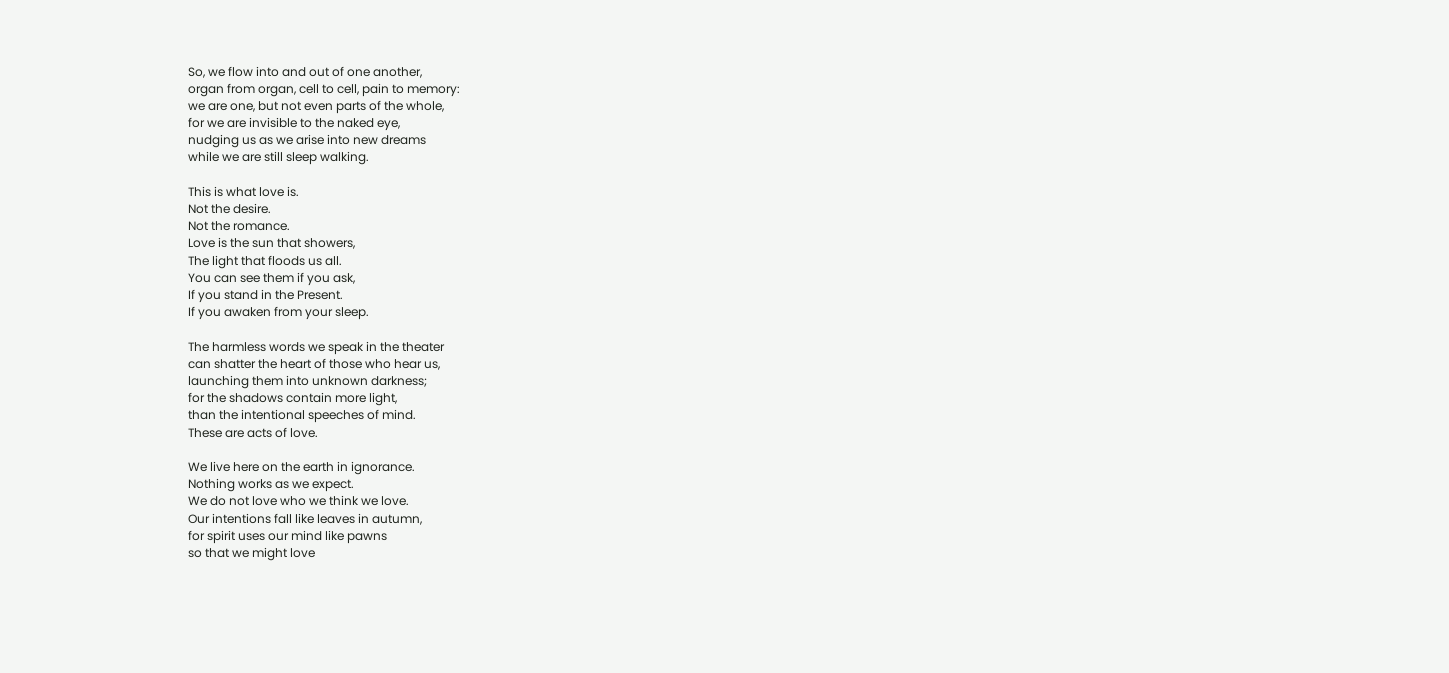So, we flow into and out of one another,
organ from organ, cell to cell, pain to memory:
we are one, but not even parts of the whole,
for we are invisible to the naked eye,
nudging us as we arise into new dreams
while we are still sleep walking.

This is what love is.
Not the desire.
Not the romance.
Love is the sun that showers,
The light that floods us all.
You can see them if you ask,
If you stand in the Present.
If you awaken from your sleep.

The harmless words we speak in the theater
can shatter the heart of those who hear us,
launching them into unknown darkness;
for the shadows contain more light,
than the intentional speeches of mind.
These are acts of love.

We live here on the earth in ignorance.
Nothing works as we expect.
We do not love who we think we love.
Our intentions fall like leaves in autumn,
for spirit uses our mind like pawns
so that we might love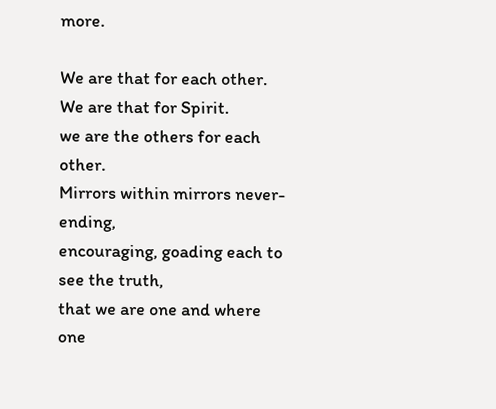more.

We are that for each other.
We are that for Spirit.
we are the others for each other.
Mirrors within mirrors never-ending,
encouraging, goading each to see the truth,
that we are one and where one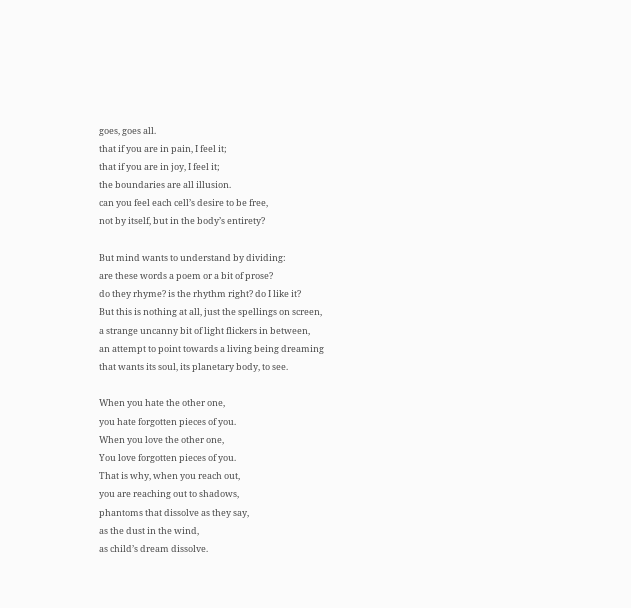goes, goes all.
that if you are in pain, I feel it;
that if you are in joy, I feel it;
the boundaries are all illusion.
can you feel each cell’s desire to be free,
not by itself, but in the body’s entirety?

But mind wants to understand by dividing:
are these words a poem or a bit of prose?
do they rhyme? is the rhythm right? do I like it?
But this is nothing at all, just the spellings on screen,
a strange uncanny bit of light flickers in between,
an attempt to point towards a living being dreaming
that wants its soul, its planetary body, to see.

When you hate the other one,
you hate forgotten pieces of you.
When you love the other one,
You love forgotten pieces of you.
That is why, when you reach out,
you are reaching out to shadows,
phantoms that dissolve as they say,
as the dust in the wind,
as child’s dream dissolve.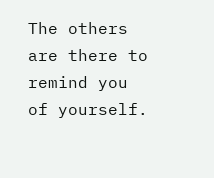The others are there to remind you of yourself.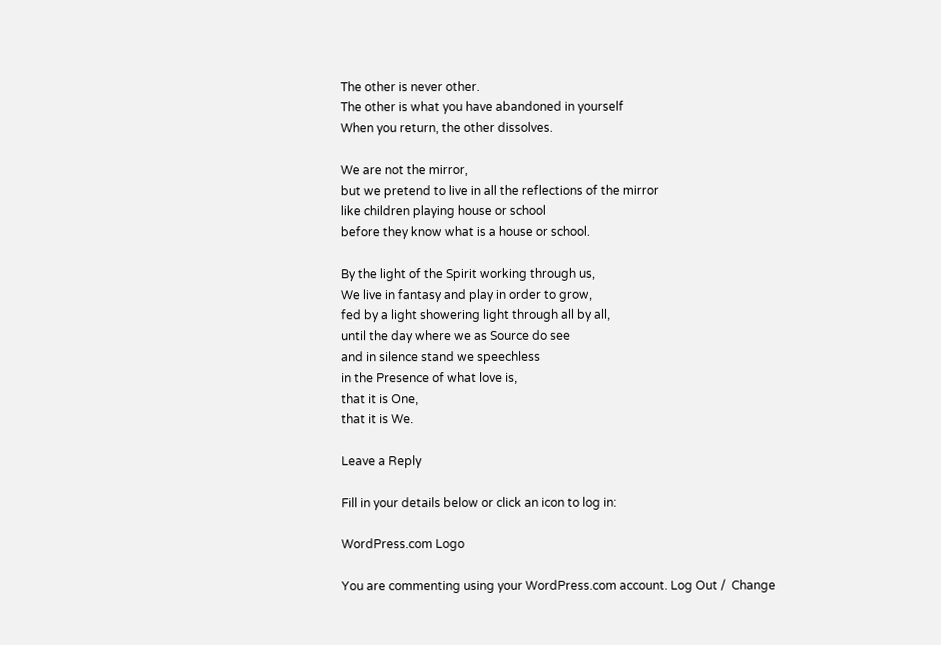The other is never other.
The other is what you have abandoned in yourself
When you return, the other dissolves.

We are not the mirror,
but we pretend to live in all the reflections of the mirror
like children playing house or school
before they know what is a house or school.

By the light of the Spirit working through us,
We live in fantasy and play in order to grow,
fed by a light showering light through all by all,
until the day where we as Source do see
and in silence stand we speechless
in the Presence of what love is,
that it is One,
that it is We.

Leave a Reply

Fill in your details below or click an icon to log in:

WordPress.com Logo

You are commenting using your WordPress.com account. Log Out /  Change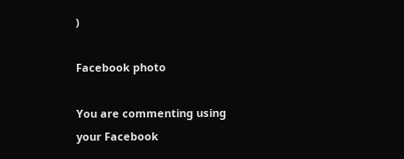)

Facebook photo

You are commenting using your Facebook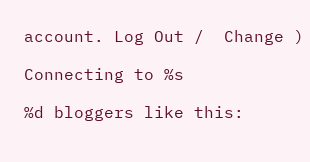account. Log Out /  Change )

Connecting to %s

%d bloggers like this: